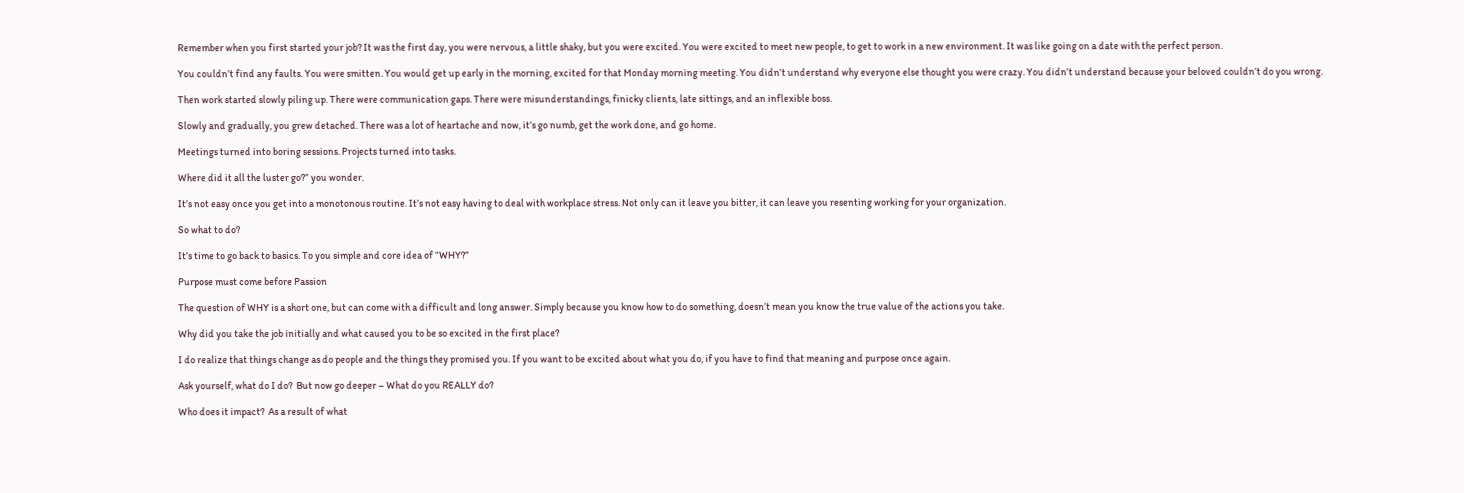Remember when you first started your job? It was the first day, you were nervous, a little shaky, but you were excited. You were excited to meet new people, to get to work in a new environment. It was like going on a date with the perfect person.

You couldn’t find any faults. You were smitten. You would get up early in the morning, excited for that Monday morning meeting. You didn’t understand why everyone else thought you were crazy. You didn’t understand because your beloved couldn’t do you wrong.

Then work started slowly piling up. There were communication gaps. There were misunderstandings, finicky clients, late sittings, and an inflexible boss.

Slowly and gradually, you grew detached. There was a lot of heartache and now, it’s go numb, get the work done, and go home.

Meetings turned into boring sessions. Projects turned into tasks.

Where did it all the luster go?” you wonder.

It’s not easy once you get into a monotonous routine. It’s not easy having to deal with workplace stress. Not only can it leave you bitter, it can leave you resenting working for your organization.

So what to do?

It’s time to go back to basics. To you simple and core idea of “WHY?”

Purpose must come before Passion

The question of WHY is a short one, but can come with a difficult and long answer. Simply because you know how to do something, doesn’t mean you know the true value of the actions you take.

Why did you take the job initially and what caused you to be so excited in the first place?

I do realize that things change as do people and the things they promised you. If you want to be excited about what you do, if you have to find that meaning and purpose once again.

Ask yourself, what do I do?  But now go deeper – What do you REALLY do?

Who does it impact?  As a result of what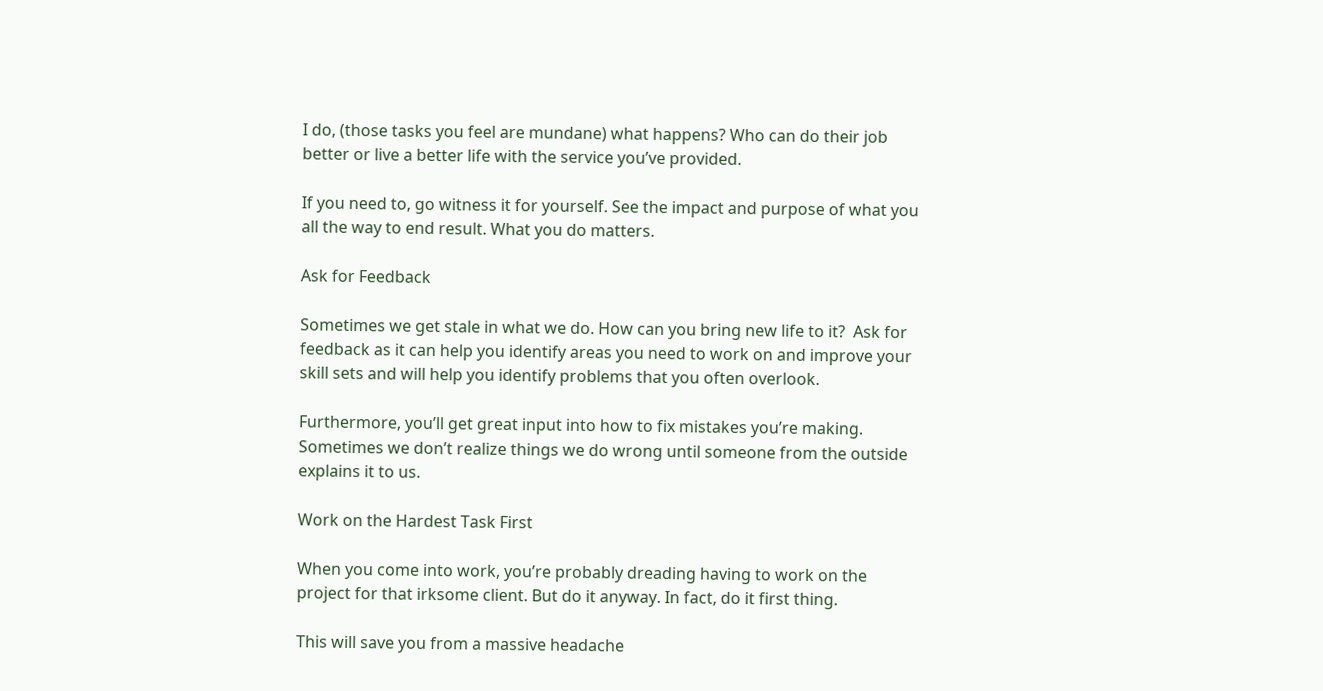I do, (those tasks you feel are mundane) what happens? Who can do their job better or live a better life with the service you’ve provided.

If you need to, go witness it for yourself. See the impact and purpose of what you all the way to end result. What you do matters.

Ask for Feedback

Sometimes we get stale in what we do. How can you bring new life to it?  Ask for feedback as it can help you identify areas you need to work on and improve your skill sets and will help you identify problems that you often overlook.

Furthermore, you’ll get great input into how to fix mistakes you’re making. Sometimes we don’t realize things we do wrong until someone from the outside explains it to us.

Work on the Hardest Task First

When you come into work, you’re probably dreading having to work on the project for that irksome client. But do it anyway. In fact, do it first thing.

This will save you from a massive headache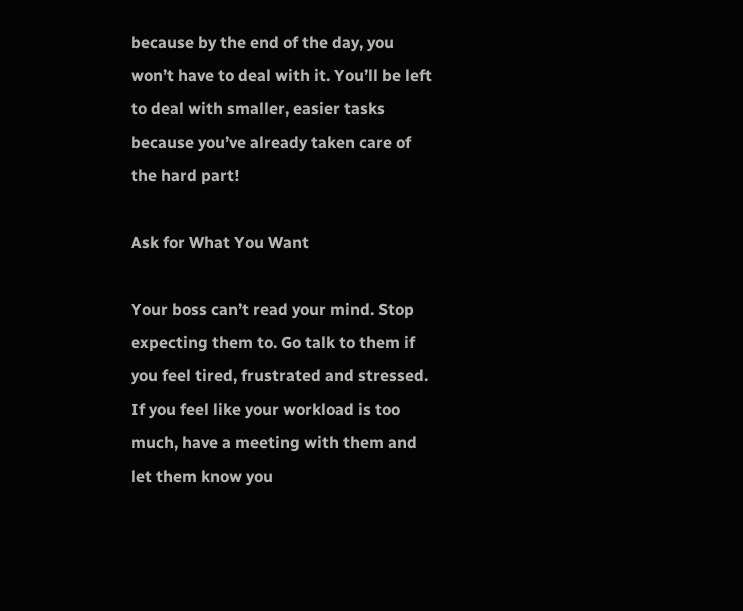because by the end of the day, you won’t have to deal with it. You’ll be left to deal with smaller, easier tasks because you’ve already taken care of the hard part!

Ask for What You Want

Your boss can’t read your mind. Stop expecting them to. Go talk to them if you feel tired, frustrated and stressed. If you feel like your workload is too much, have a meeting with them and let them know you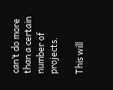can’t do more than a certain number of projects.

This will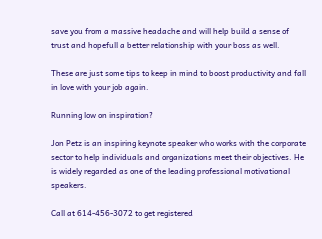save you from a massive headache and will help build a sense of trust and hopefull a better relationship with your boss as well.

These are just some tips to keep in mind to boost productivity and fall in love with your job again.

Running low on inspiration?

Jon Petz is an inspiring keynote speaker who works with the corporate sector to help individuals and organizations meet their objectives. He is widely regarded as one of the leading professional motivational speakers.

Call at 614-456-3072 to get registered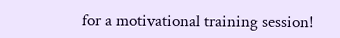for a motivational training session!